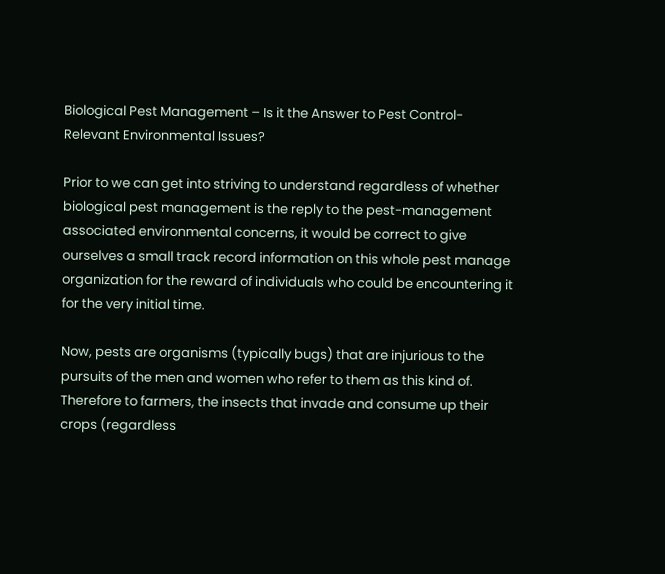Biological Pest Management – Is it the Answer to Pest Control-Relevant Environmental Issues?

Prior to we can get into striving to understand regardless of whether biological pest management is the reply to the pest-management associated environmental concerns, it would be correct to give ourselves a small track record information on this whole pest manage organization for the reward of individuals who could be encountering it for the very initial time.

Now, pests are organisms (typically bugs) that are injurious to the pursuits of the men and women who refer to them as this kind of. Therefore to farmers, the insects that invade and consume up their crops (regardless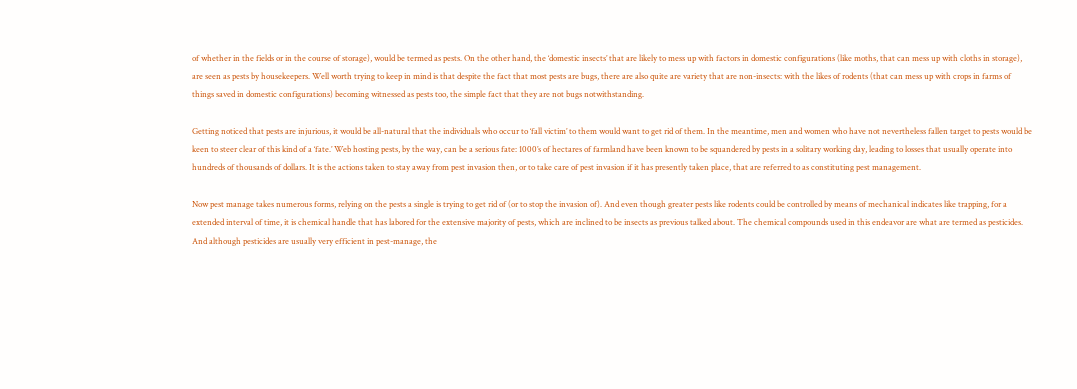of whether in the fields or in the course of storage), would be termed as pests. On the other hand, the ‘domestic insects’ that are likely to mess up with factors in domestic configurations (like moths, that can mess up with cloths in storage), are seen as pests by housekeepers. Well worth trying to keep in mind is that despite the fact that most pests are bugs, there are also quite are variety that are non-insects: with the likes of rodents (that can mess up with crops in farms of things saved in domestic configurations) becoming witnessed as pests too, the simple fact that they are not bugs notwithstanding.

Getting noticed that pests are injurious, it would be all-natural that the individuals who occur to ‘fall victim’ to them would want to get rid of them. In the meantime, men and women who have not nevertheless fallen target to pests would be keen to steer clear of this kind of a ‘fate.’ Web hosting pests, by the way, can be a serious fate: 1000’s of hectares of farmland have been known to be squandered by pests in a solitary working day, leading to losses that usually operate into hundreds of thousands of dollars. It is the actions taken to stay away from pest invasion then, or to take care of pest invasion if it has presently taken place, that are referred to as constituting pest management.

Now pest manage takes numerous forms, relying on the pests a single is trying to get rid of (or to stop the invasion of). And even though greater pests like rodents could be controlled by means of mechanical indicates like trapping, for a extended interval of time, it is chemical handle that has labored for the extensive majority of pests, which are inclined to be insects as previous talked about. The chemical compounds used in this endeavor are what are termed as pesticides. And although pesticides are usually very efficient in pest-manage, the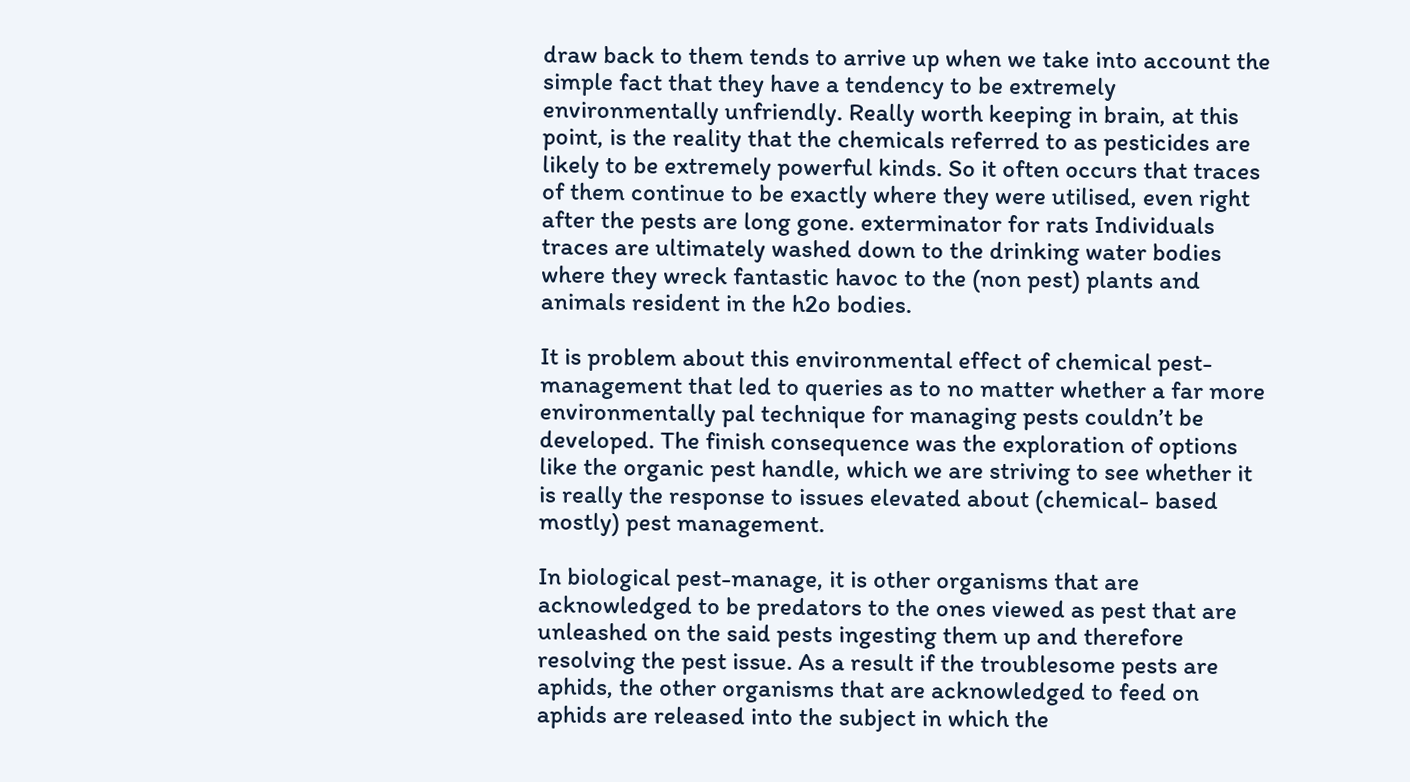draw back to them tends to arrive up when we take into account the simple fact that they have a tendency to be extremely environmentally unfriendly. Really worth keeping in brain, at this point, is the reality that the chemicals referred to as pesticides are likely to be extremely powerful kinds. So it often occurs that traces of them continue to be exactly where they were utilised, even right after the pests are long gone. exterminator for rats Individuals traces are ultimately washed down to the drinking water bodies where they wreck fantastic havoc to the (non pest) plants and animals resident in the h2o bodies.

It is problem about this environmental effect of chemical pest-management that led to queries as to no matter whether a far more environmentally pal technique for managing pests couldn’t be developed. The finish consequence was the exploration of options like the organic pest handle, which we are striving to see whether it is really the response to issues elevated about (chemical- based mostly) pest management.

In biological pest-manage, it is other organisms that are acknowledged to be predators to the ones viewed as pest that are unleashed on the said pests ingesting them up and therefore resolving the pest issue. As a result if the troublesome pests are aphids, the other organisms that are acknowledged to feed on aphids are released into the subject in which the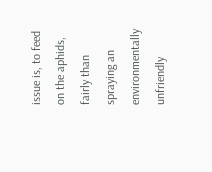issue is, to feed on the aphids, fairly than spraying an environmentally unfriendly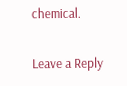chemical.

Leave a Reply